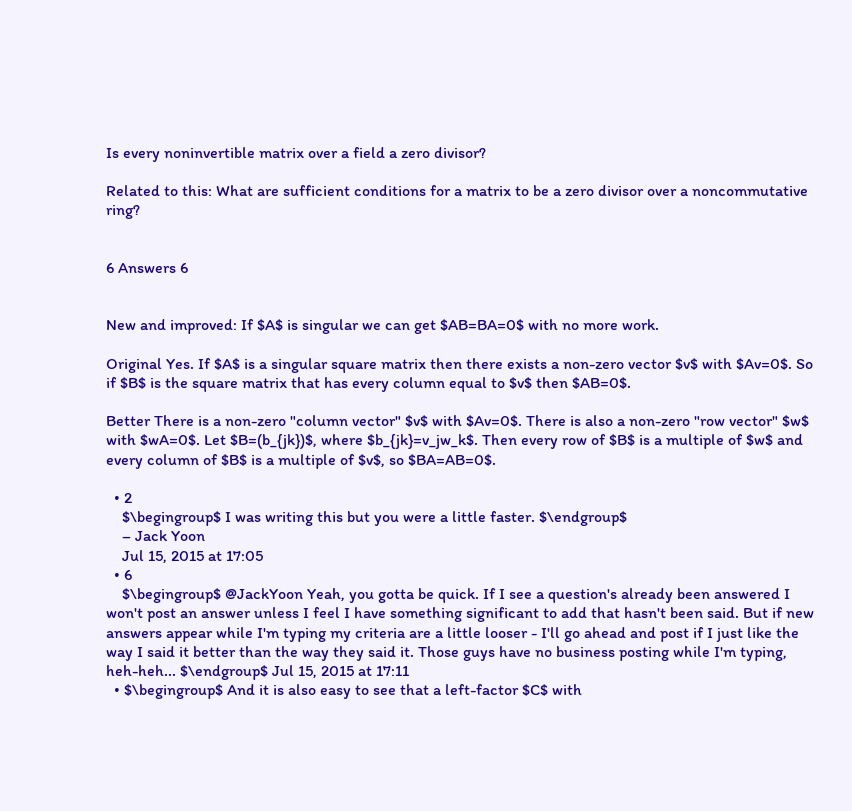Is every noninvertible matrix over a field a zero divisor?

Related to this: What are sufficient conditions for a matrix to be a zero divisor over a noncommutative ring?


6 Answers 6


New and improved: If $A$ is singular we can get $AB=BA=0$ with no more work.

Original Yes. If $A$ is a singular square matrix then there exists a non-zero vector $v$ with $Av=0$. So if $B$ is the square matrix that has every column equal to $v$ then $AB=0$.

Better There is a non-zero "column vector" $v$ with $Av=0$. There is also a non-zero "row vector" $w$ with $wA=0$. Let $B=(b_{jk})$, where $b_{jk}=v_jw_k$. Then every row of $B$ is a multiple of $w$ and every column of $B$ is a multiple of $v$, so $BA=AB=0$.

  • 2
    $\begingroup$ I was writing this but you were a little faster. $\endgroup$
    – Jack Yoon
    Jul 15, 2015 at 17:05
  • 6
    $\begingroup$ @JackYoon Yeah, you gotta be quick. If I see a question's already been answered I won't post an answer unless I feel I have something significant to add that hasn't been said. But if new answers appear while I'm typing my criteria are a little looser - I'll go ahead and post if I just like the way I said it better than the way they said it. Those guys have no business posting while I'm typing, heh-heh... $\endgroup$ Jul 15, 2015 at 17:11
  • $\begingroup$ And it is also easy to see that a left-factor $C$ with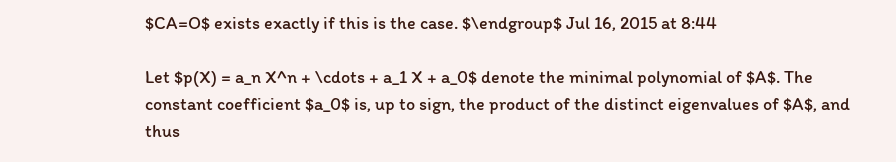$CA=O$ exists exactly if this is the case. $\endgroup$ Jul 16, 2015 at 8:44

Let $p(X) = a_n X^n + \cdots + a_1 X + a_0$ denote the minimal polynomial of $A$. The constant coefficient $a_0$ is, up to sign, the product of the distinct eigenvalues of $A$, and thus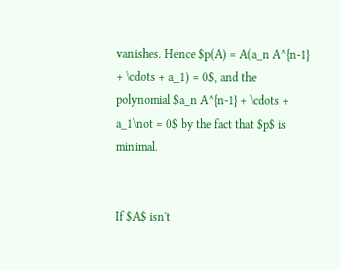vanishes. Hence $p(A) = A(a_n A^{n-1} + \cdots + a_1) = 0$, and the polynomial $a_n A^{n-1} + \cdots + a_1\not = 0$ by the fact that $p$ is minimal.


If $A$ isn't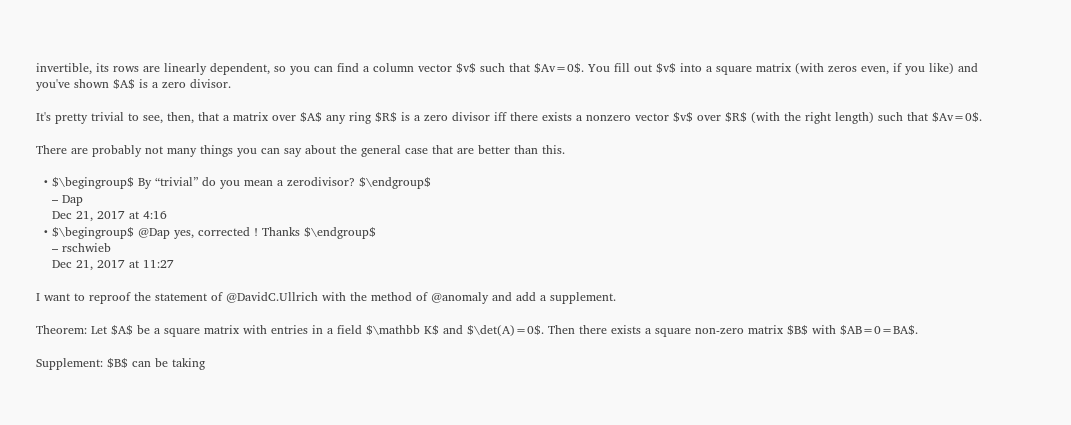invertible, its rows are linearly dependent, so you can find a column vector $v$ such that $Av=0$. You fill out $v$ into a square matrix (with zeros even, if you like) and you've shown $A$ is a zero divisor.

It's pretty trivial to see, then, that a matrix over $A$ any ring $R$ is a zero divisor iff there exists a nonzero vector $v$ over $R$ (with the right length) such that $Av=0$.

There are probably not many things you can say about the general case that are better than this.

  • $\begingroup$ By “trivial” do you mean a zerodivisor? $\endgroup$
    – Dap
    Dec 21, 2017 at 4:16
  • $\begingroup$ @Dap yes, corrected ! Thanks $\endgroup$
    – rschwieb
    Dec 21, 2017 at 11:27

I want to reproof the statement of @DavidC.Ullrich with the method of @anomaly and add a supplement.

Theorem: Let $A$ be a square matrix with entries in a field $\mathbb K$ and $\det(A)=0$. Then there exists a square non-zero matrix $B$ with $AB=0=BA$.

Supplement: $B$ can be taking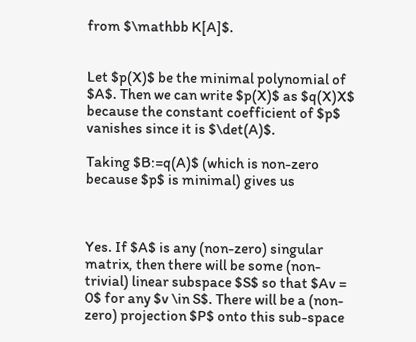from $\mathbb K[A]$.


Let $p(X)$ be the minimal polynomial of $A$. Then we can write $p(X)$ as $q(X)X$ because the constant coefficient of $p$ vanishes since it is $\det(A)$.

Taking $B:=q(A)$ (which is non-zero because $p$ is minimal) gives us



Yes. If $A$ is any (non-zero) singular matrix, then there will be some (non-trivial) linear subspace $S$ so that $Av = 0$ for any $v \in S$. There will be a (non-zero) projection $P$ onto this sub-space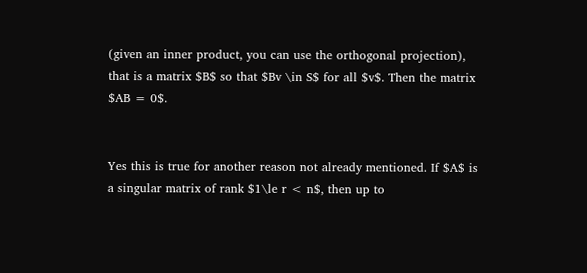(given an inner product, you can use the orthogonal projection), that is a matrix $B$ so that $Bv \in S$ for all $v$. Then the matrix $AB = 0$.


Yes this is true for another reason not already mentioned. If $A$ is a singular matrix of rank $1\le r < n$, then up to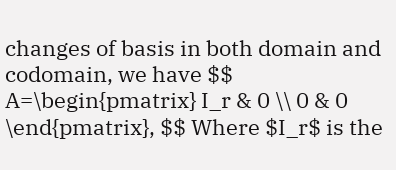changes of basis in both domain and codomain, we have $$ A=\begin{pmatrix} I_r & 0 \\ 0 & 0 \end{pmatrix}, $$ Where $I_r$ is the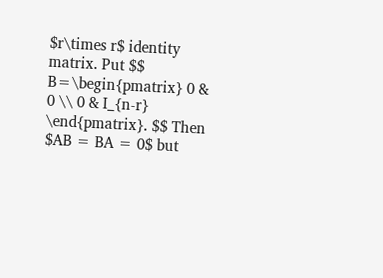$r\times r$ identity matrix. Put $$ B=\begin{pmatrix} 0 & 0 \\ 0 & I_{n-r} \end{pmatrix}. $$ Then $AB = BA = 0$ but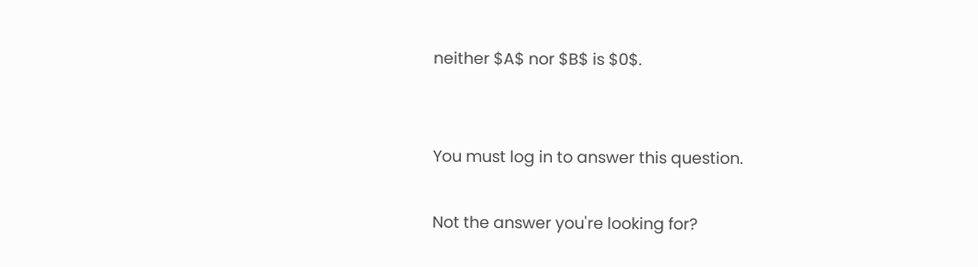neither $A$ nor $B$ is $0$.


You must log in to answer this question.

Not the answer you're looking for?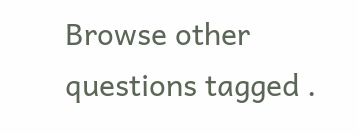Browse other questions tagged .